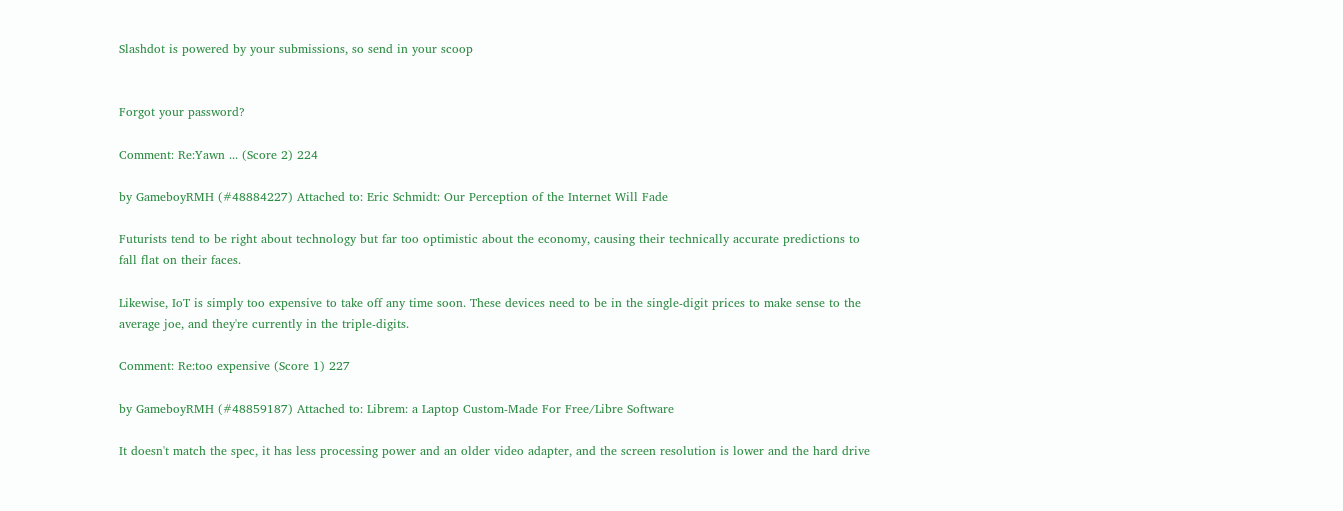Slashdot is powered by your submissions, so send in your scoop


Forgot your password?

Comment: Re:Yawn ... (Score 2) 224

by GameboyRMH (#48884227) Attached to: Eric Schmidt: Our Perception of the Internet Will Fade

Futurists tend to be right about technology but far too optimistic about the economy, causing their technically accurate predictions to fall flat on their faces.

Likewise, IoT is simply too expensive to take off any time soon. These devices need to be in the single-digit prices to make sense to the average joe, and they're currently in the triple-digits.

Comment: Re:too expensive (Score 1) 227

by GameboyRMH (#48859187) Attached to: Librem: a Laptop Custom-Made For Free/Libre Software

It doesn't match the spec, it has less processing power and an older video adapter, and the screen resolution is lower and the hard drive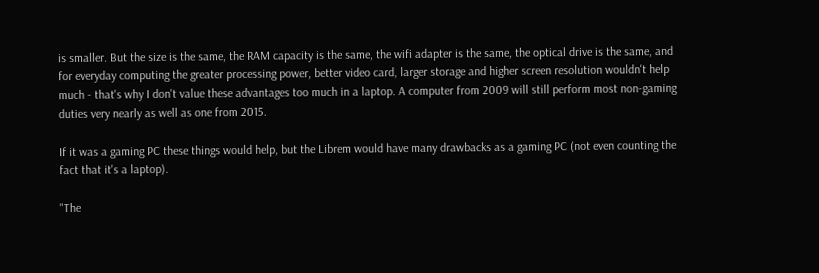is smaller. But the size is the same, the RAM capacity is the same, the wifi adapter is the same, the optical drive is the same, and for everyday computing the greater processing power, better video card, larger storage and higher screen resolution wouldn't help much - that's why I don't value these advantages too much in a laptop. A computer from 2009 will still perform most non-gaming duties very nearly as well as one from 2015.

If it was a gaming PC these things would help, but the Librem would have many drawbacks as a gaming PC (not even counting the fact that it's a laptop).

"The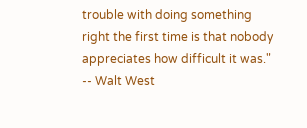trouble with doing something right the first time is that nobody appreciates how difficult it was." -- Walt West